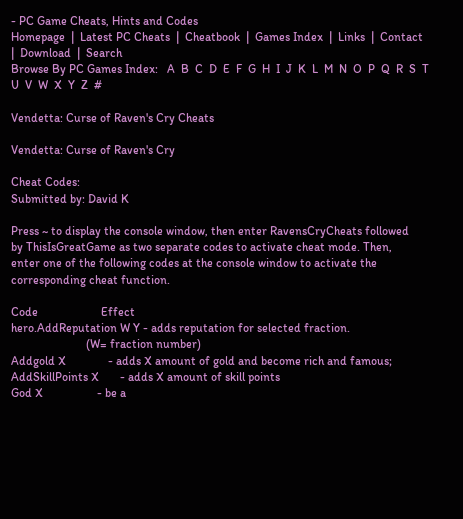- PC Game Cheats, Hints and Codes
Homepage  |  Latest PC Cheats  |  Cheatbook  |  Games Index  |  Links  |  Contact  |  Download  |  Search
Browse By PC Games Index:   A  B  C  D  E  F  G  H  I  J  K  L  M  N  O  P  Q  R  S  T  U  V  W  X  Y  Z  #

Vendetta: Curse of Raven's Cry Cheats

Vendetta: Curse of Raven's Cry

Cheat Codes:
Submitted by: David K

Press ~ to display the console window, then enter RavensCryCheats followed
by ThisIsGreatGame as two separate codes to activate cheat mode. Then,
enter one of the following codes at the console window to activate the
corresponding cheat function.

Code                     Effect
hero.AddReputation W Y - adds reputation for selected fraction.
                         (W= fraction number)
Addgold X              - adds X amount of gold and become rich and famous;
AddSkillPoints X       - adds X amount of skill points
God X                  - be a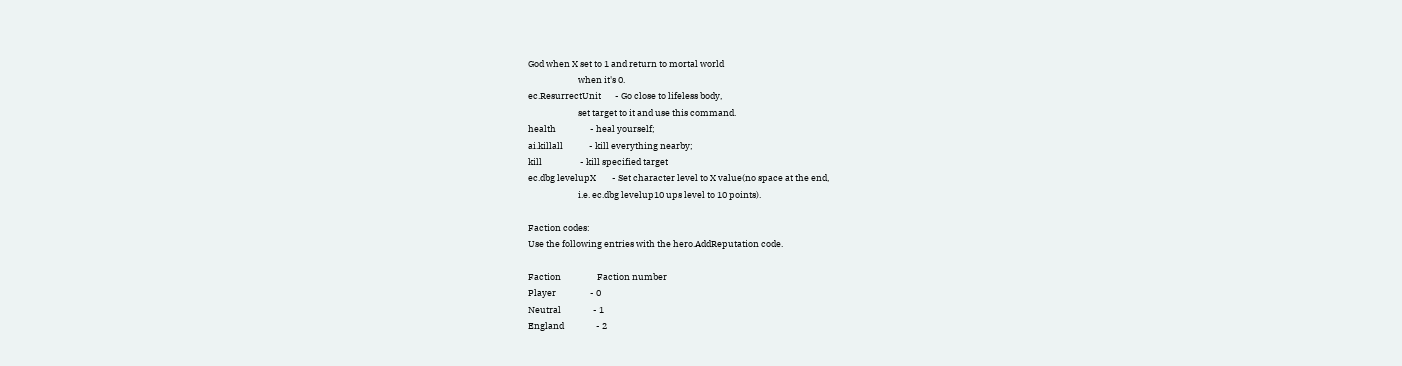God when X set to 1 and return to mortal world
                         when it's 0.
ec.ResurrectUnit       - Go close to lifeless body,
                         set target to it and use this command.
health                 - heal yourself;
ai.killall             - kill everything nearby;
kill                   - kill specified target
ec.dbg levelupX        - Set character level to X value(no space at the end,
                         i.e. ec.dbg levelup10 ups level to 10 points).

Faction codes:
Use the following entries with the hero.AddReputation code.

Faction                  Faction number
Player                 - 0
Neutral                - 1
England                - 2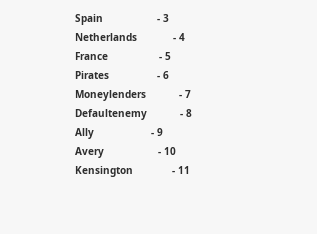Spain                  - 3
Netherlands            - 4
France                 - 5
Pirates                - 6
Moneylenders           - 7
Defaultenemy           - 8
Ally                   - 9
Avery                  - 10
Kensington             - 11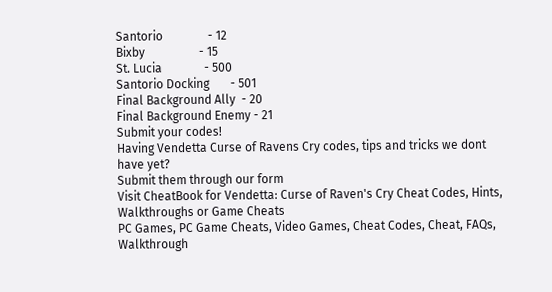Santorio               - 12
Bixby                  - 15
St. Lucia              - 500
Santorio Docking       - 501
Final Background Ally  - 20
Final Background Enemy - 21
Submit your codes!
Having Vendetta Curse of Ravens Cry codes, tips and tricks we dont have yet?
Submit them through our form
Visit CheatBook for Vendetta: Curse of Raven's Cry Cheat Codes, Hints, Walkthroughs or Game Cheats
PC Games, PC Game Cheats, Video Games, Cheat Codes, Cheat, FAQs, Walkthrough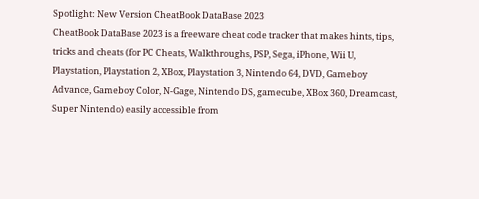Spotlight: New Version CheatBook DataBase 2023
CheatBook DataBase 2023 is a freeware cheat code tracker that makes hints, tips, tricks and cheats (for PC Cheats, Walkthroughs, PSP, Sega, iPhone, Wii U, Playstation, Playstation 2, XBox, Playstation 3, Nintendo 64, DVD, Gameboy Advance, Gameboy Color, N-Gage, Nintendo DS, gamecube, XBox 360, Dreamcast, Super Nintendo) easily accessible from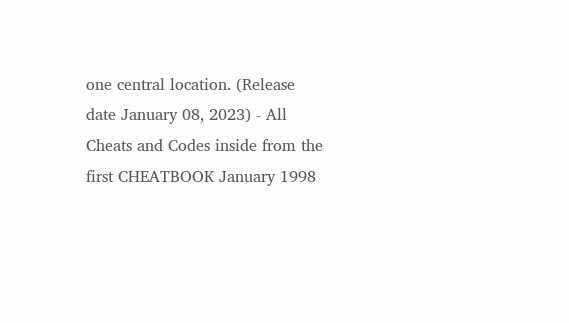one central location. (Release date January 08, 2023) - All Cheats and Codes inside from the first CHEATBOOK January 1998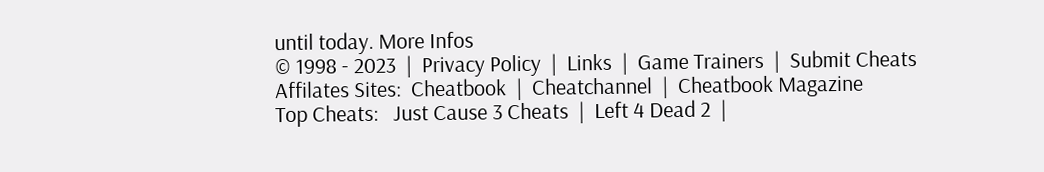until today. More Infos
© 1998 - 2023  |  Privacy Policy  |  Links  |  Game Trainers  |  Submit Cheats
Affilates Sites:  Cheatbook  |  Cheatchannel  |  Cheatbook Magazine
Top Cheats:   Just Cause 3 Cheats  |  Left 4 Dead 2  |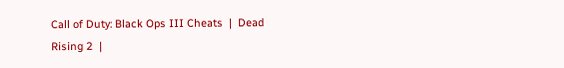Call of Duty: Black Ops III Cheats  |  Dead Rising 2  |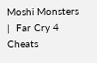Moshi Monsters  |  Far Cry 4 Cheats